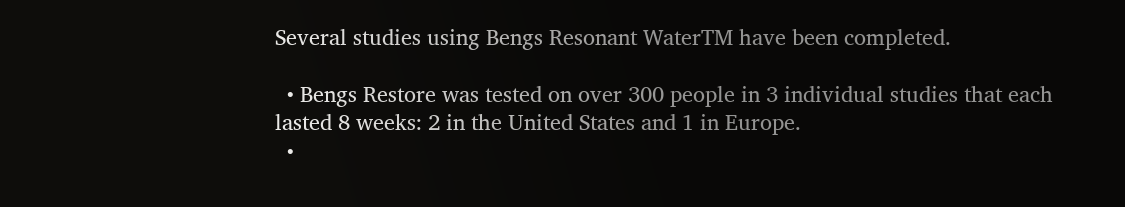Several studies using Bengs Resonant WaterTM have been completed.

  • Bengs Restore was tested on over 300 people in 3 individual studies that each lasted 8 weeks: 2 in the United States and 1 in Europe.
  •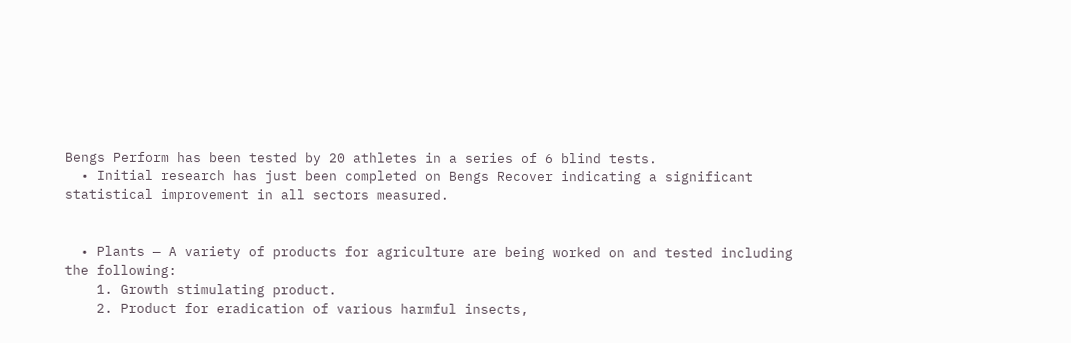Bengs Perform has been tested by 20 athletes in a series of 6 blind tests.
  • Initial research has just been completed on Bengs Recover indicating a significant statistical improvement in all sectors measured.


  • Plants — A variety of products for agriculture are being worked on and tested including the following:
    1. Growth stimulating product.
    2. Product for eradication of various harmful insects,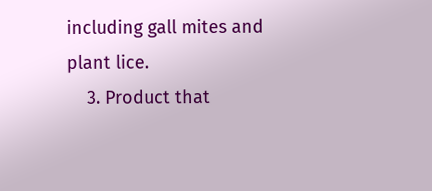including gall mites and plant lice.
    3. Product that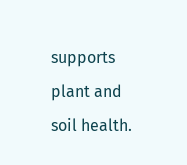supports plant and soil health.